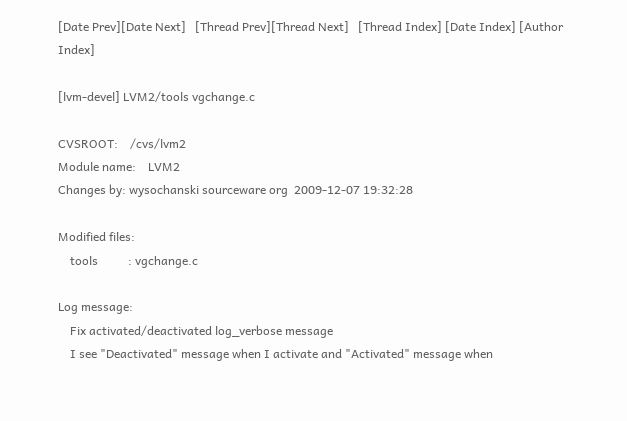[Date Prev][Date Next]   [Thread Prev][Thread Next]   [Thread Index] [Date Index] [Author Index]

[lvm-devel] LVM2/tools vgchange.c

CVSROOT:    /cvs/lvm2
Module name:    LVM2
Changes by: wysochanski sourceware org  2009-12-07 19:32:28

Modified files:
    tools          : vgchange.c

Log message:
    Fix activated/deactivated log_verbose message
    I see "Deactivated" message when I activate and "Activated" message when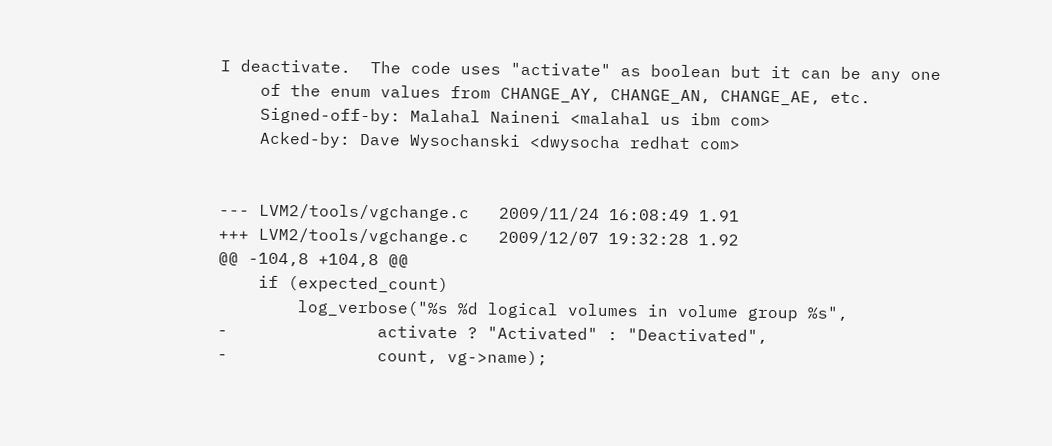I deactivate.  The code uses "activate" as boolean but it can be any one
    of the enum values from CHANGE_AY, CHANGE_AN, CHANGE_AE, etc.
    Signed-off-by: Malahal Naineni <malahal us ibm com>
    Acked-by: Dave Wysochanski <dwysocha redhat com>


--- LVM2/tools/vgchange.c   2009/11/24 16:08:49 1.91
+++ LVM2/tools/vgchange.c   2009/12/07 19:32:28 1.92
@@ -104,8 +104,8 @@
    if (expected_count)
        log_verbose("%s %d logical volumes in volume group %s",
-               activate ? "Activated" : "Deactivated",
-               count, vg->name);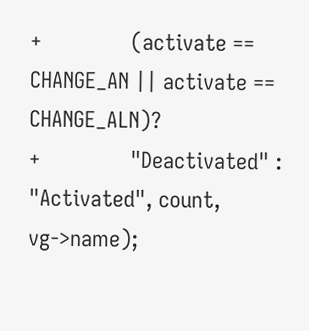+               (activate == CHANGE_AN || activate == CHANGE_ALN)?
+               "Deactivated" : "Activated", count, vg->name);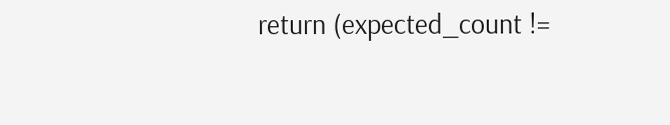return (expected_count !=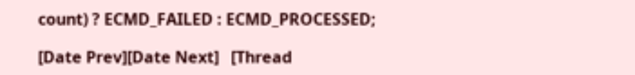count) ? ECMD_FAILED : ECMD_PROCESSED;

[Date Prev][Date Next]   [Thread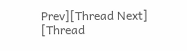Prev][Thread Next]   [Thread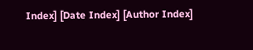Index] [Date Index] [Author Index]